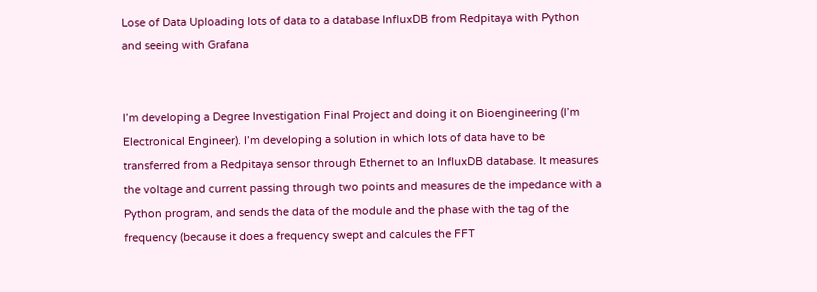Lose of Data Uploading lots of data to a database InfluxDB from Redpitaya with Python and seeing with Grafana


I’m developing a Degree Investigation Final Project and doing it on Bioengineering (I’m Electronical Engineer). I’m developing a solution in which lots of data have to be transferred from a Redpitaya sensor through Ethernet to an InfluxDB database. It measures the voltage and current passing through two points and measures de the impedance with a Python program, and sends the data of the module and the phase with the tag of the frequency (because it does a frequency swept and calcules the FFT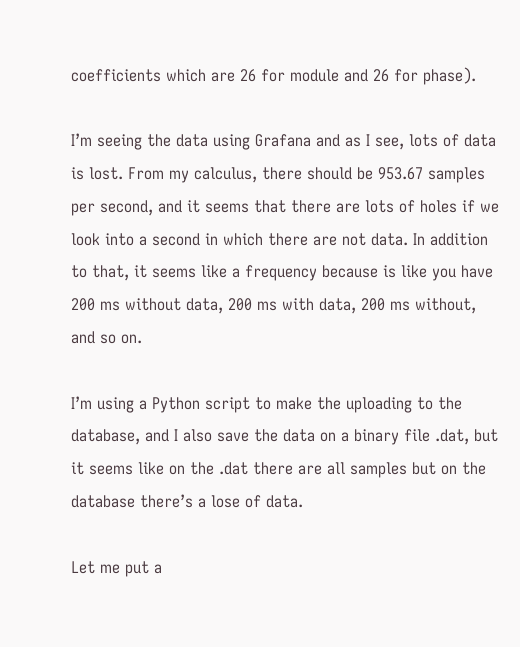coefficients which are 26 for module and 26 for phase).

I’m seeing the data using Grafana and as I see, lots of data is lost. From my calculus, there should be 953.67 samples per second, and it seems that there are lots of holes if we look into a second in which there are not data. In addition to that, it seems like a frequency because is like you have 200 ms without data, 200 ms with data, 200 ms without, and so on.

I’m using a Python script to make the uploading to the database, and I also save the data on a binary file .dat, but it seems like on the .dat there are all samples but on the database there’s a lose of data.

Let me put a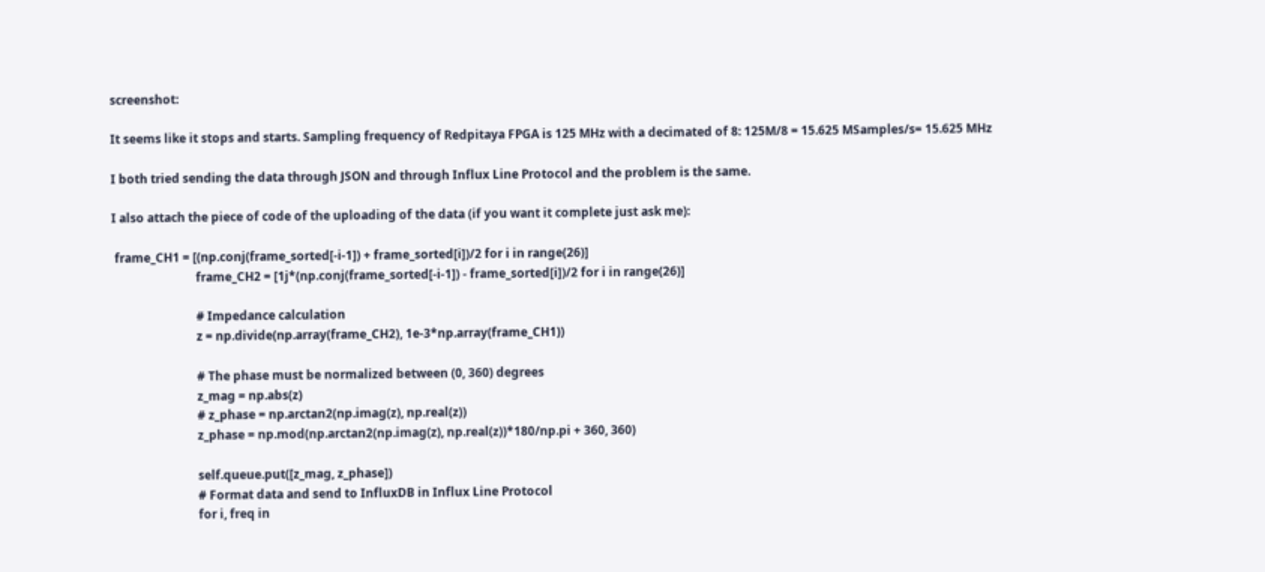screenshot:

It seems like it stops and starts. Sampling frequency of Redpitaya FPGA is 125 MHz with a decimated of 8: 125M/8 = 15.625 MSamples/s= 15.625 MHz

I both tried sending the data through JSON and through Influx Line Protocol and the problem is the same.

I also attach the piece of code of the uploading of the data (if you want it complete just ask me):

 frame_CH1 = [(np.conj(frame_sorted[-i-1]) + frame_sorted[i])/2 for i in range(26)]
                            frame_CH2 = [1j*(np.conj(frame_sorted[-i-1]) - frame_sorted[i])/2 for i in range(26)]

                            # Impedance calculation
                            z = np.divide(np.array(frame_CH2), 1e-3*np.array(frame_CH1))

                            # The phase must be normalized between (0, 360) degrees
                            z_mag = np.abs(z)
                            # z_phase = np.arctan2(np.imag(z), np.real(z))
                            z_phase = np.mod(np.arctan2(np.imag(z), np.real(z))*180/np.pi + 360, 360)

                            self.queue.put([z_mag, z_phase])
                            # Format data and send to InfluxDB in Influx Line Protocol
                            for i, freq in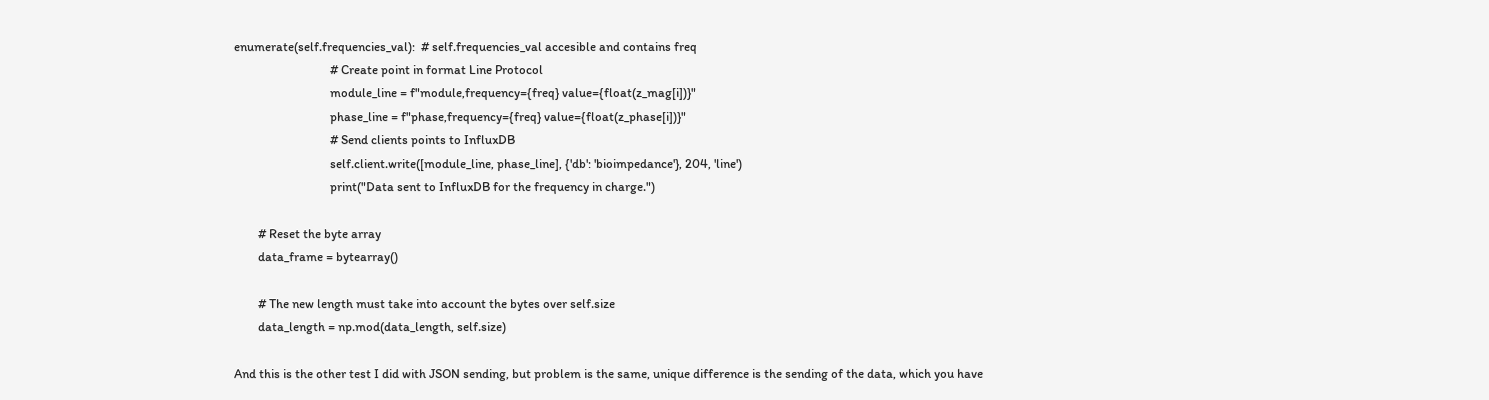enumerate(self.frequencies_val):  # self.frequencies_val accesible and contains freq
                                # Create point in format Line Protocol
                                module_line = f"module,frequency={freq} value={float(z_mag[i])}"
                                phase_line = f"phase,frequency={freq} value={float(z_phase[i])}"
                                # Send clients points to InfluxDB
                                self.client.write([module_line, phase_line], {'db': 'bioimpedance'}, 204, 'line')
                                print("Data sent to InfluxDB for the frequency in charge.")

        # Reset the byte array
        data_frame = bytearray()

        # The new length must take into account the bytes over self.size
        data_length = np.mod(data_length, self.size)

And this is the other test I did with JSON sending, but problem is the same, unique difference is the sending of the data, which you have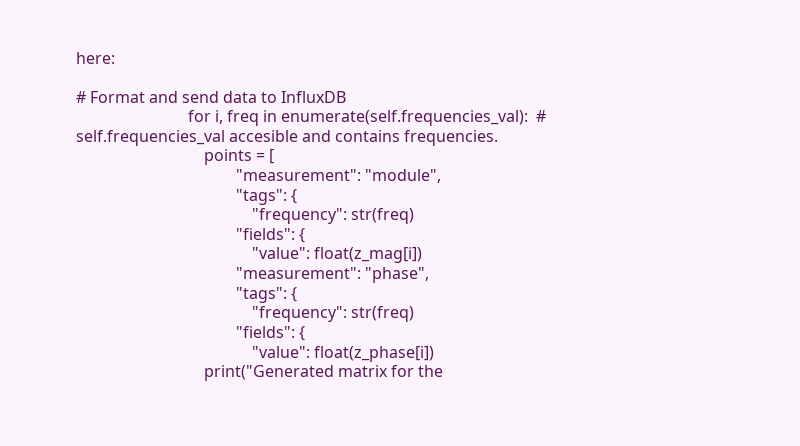here:

# Format and send data to InfluxDB
                            for i, freq in enumerate(self.frequencies_val):  # self.frequencies_val accesible and contains frequencies.
                                points = [
                                        "measurement": "module",
                                        "tags": {
                                            "frequency": str(freq)
                                        "fields": {
                                            "value": float(z_mag[i])
                                        "measurement": "phase",
                                        "tags": {
                                            "frequency": str(freq)
                                        "fields": {
                                            "value": float(z_phase[i])
                                print("Generated matrix for the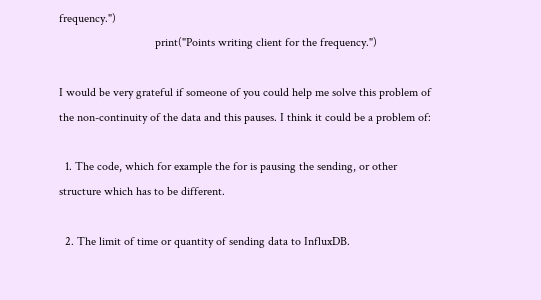frequency.")
                                print("Points writing client for the frequency.")

I would be very grateful if someone of you could help me solve this problem of the non-continuity of the data and this pauses. I think it could be a problem of:

  1. The code, which for example the for is pausing the sending, or other structure which has to be different.

  2. The limit of time or quantity of sending data to InfluxDB.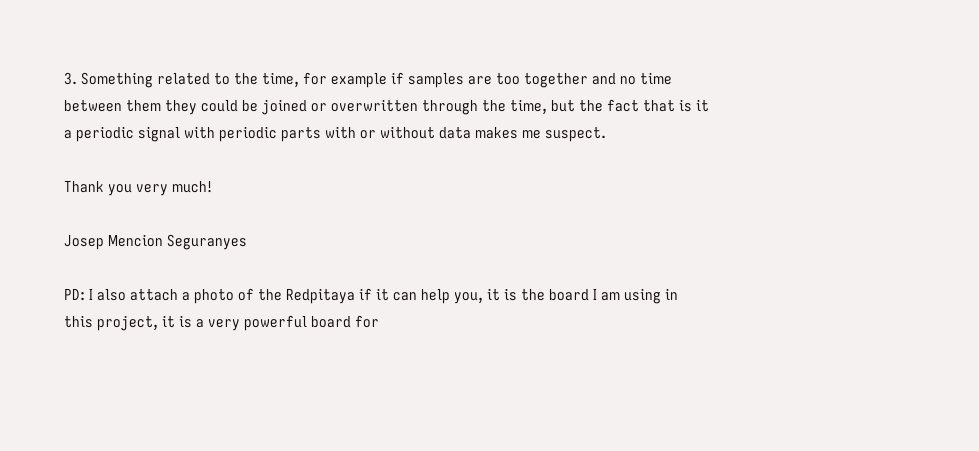3. Something related to the time, for example if samples are too together and no time between them they could be joined or overwritten through the time, but the fact that is it a periodic signal with periodic parts with or without data makes me suspect.

Thank you very much!

Josep Mencion Seguranyes

PD: I also attach a photo of the Redpitaya if it can help you, it is the board I am using in this project, it is a very powerful board for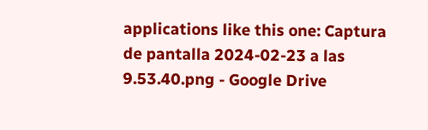applications like this one: Captura de pantalla 2024-02-23 a las 9.53.40.png - Google Drive